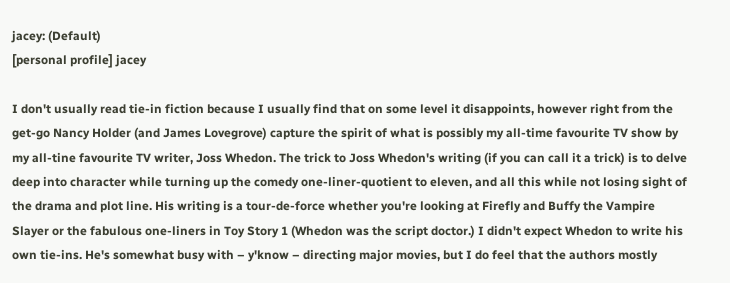jacey: (Default)
[personal profile] jacey

I don't usually read tie-in fiction because I usually find that on some level it disappoints, however right from the get-go Nancy Holder (and James Lovegrove) capture the spirit of what is possibly my all-time favourite TV show by my all-tine favourite TV writer, Joss Whedon. The trick to Joss Whedon's writing (if you can call it a trick) is to delve deep into character while turning up the comedy one-liner-quotient to eleven, and all this while not losing sight of the drama and plot line. His writing is a tour-de-force whether you're looking at Firefly and Buffy the Vampire Slayer or the fabulous one-liners in Toy Story 1 (Whedon was the script doctor.) I didn't expect Whedon to write his own tie-ins. He's somewhat busy with – y'know – directing major movies, but I do feel that the authors mostly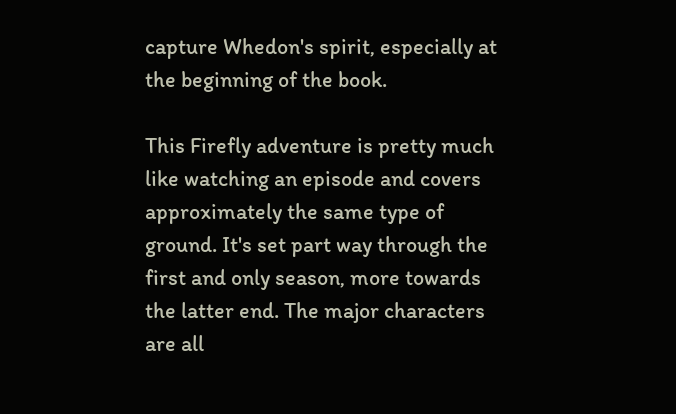capture Whedon's spirit, especially at the beginning of the book.

This Firefly adventure is pretty much like watching an episode and covers approximately the same type of ground. It's set part way through the first and only season, more towards the latter end. The major characters are all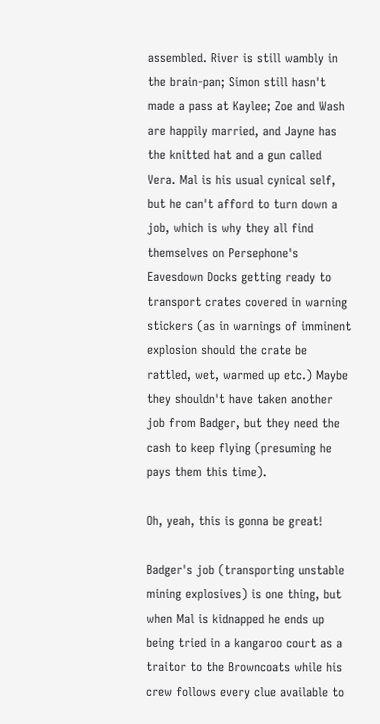assembled. River is still wambly in the brain-pan; Simon still hasn't made a pass at Kaylee; Zoe and Wash are happily married, and Jayne has the knitted hat and a gun called Vera. Mal is his usual cynical self, but he can't afford to turn down a job, which is why they all find themselves on Persephone's Eavesdown Docks getting ready to transport crates covered in warning stickers (as in warnings of imminent explosion should the crate be rattled, wet, warmed up etc.) Maybe they shouldn't have taken another job from Badger, but they need the cash to keep flying (presuming he pays them this time).

Oh, yeah, this is gonna be great!

Badger's job (transporting unstable mining explosives) is one thing, but when Mal is kidnapped he ends up being tried in a kangaroo court as a traitor to the Browncoats while his crew follows every clue available to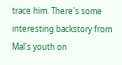trace him. There's some interesting backstory from Mal's youth on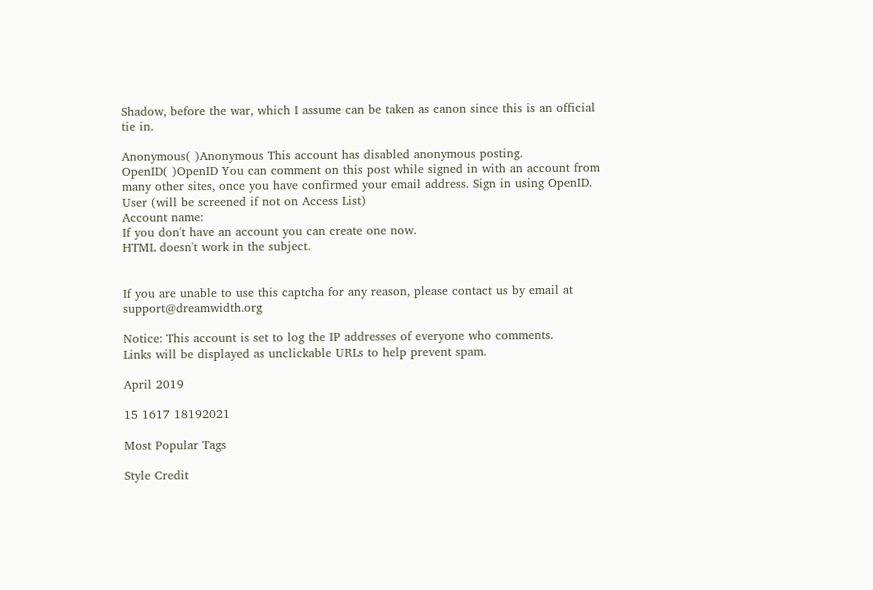Shadow, before the war, which I assume can be taken as canon since this is an official tie in.

Anonymous( )Anonymous This account has disabled anonymous posting.
OpenID( )OpenID You can comment on this post while signed in with an account from many other sites, once you have confirmed your email address. Sign in using OpenID.
User (will be screened if not on Access List)
Account name:
If you don't have an account you can create one now.
HTML doesn't work in the subject.


If you are unable to use this captcha for any reason, please contact us by email at support@dreamwidth.org

Notice: This account is set to log the IP addresses of everyone who comments.
Links will be displayed as unclickable URLs to help prevent spam.

April 2019

15 1617 18192021

Most Popular Tags

Style Credit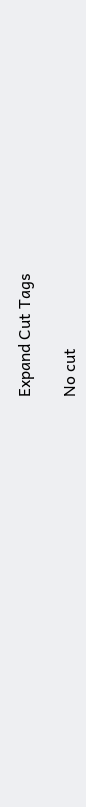Expand Cut Tags

No cut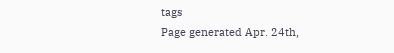tags
Page generated Apr. 24th,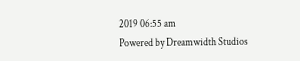2019 06:55 am
Powered by Dreamwidth Studios